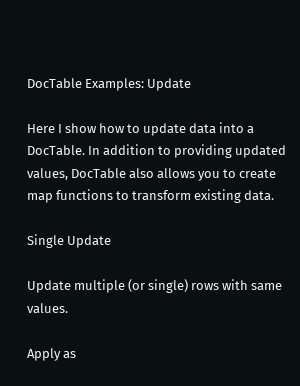DocTable Examples: Update

Here I show how to update data into a DocTable. In addition to providing updated values, DocTable also allows you to create map functions to transform existing data.

Single Update

Update multiple (or single) rows with same values.

Apply as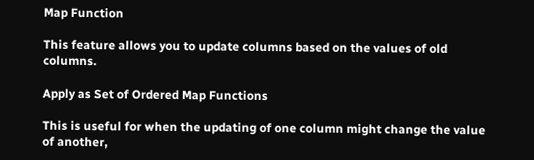Map Function

This feature allows you to update columns based on the values of old columns.

Apply as Set of Ordered Map Functions

This is useful for when the updating of one column might change the value of another,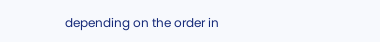depending on the order in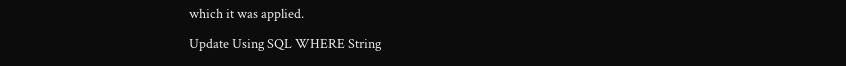which it was applied.

Update Using SQL WHERE String